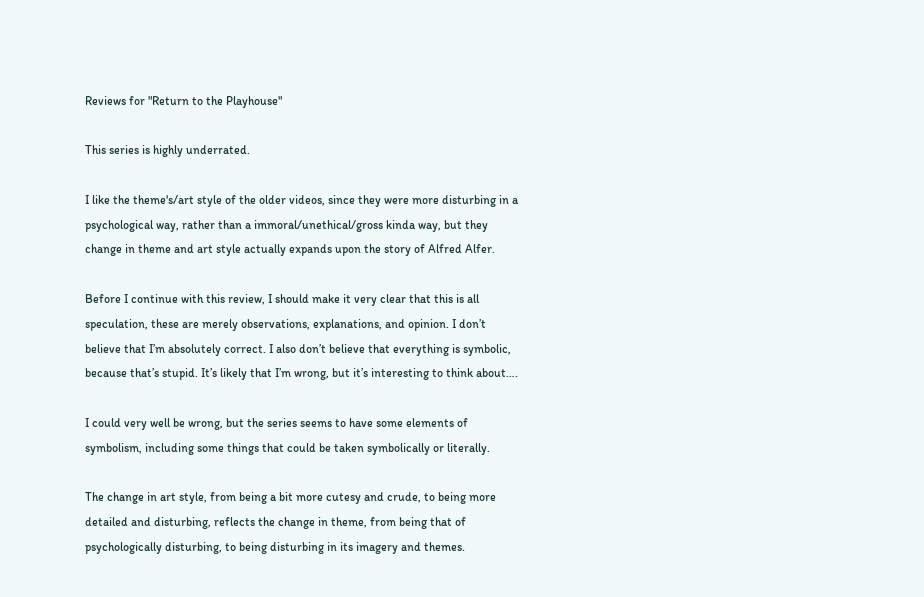Reviews for "Return to the Playhouse"

This series is highly underrated.

I like the theme's/art style of the older videos, since they were more disturbing in a psychological way, rather than a immoral/unethical/gross kinda way, but they change in theme and art style actually expands upon the story of Alfred Alfer.

Before I continue with this review, I should make it very clear that this is all speculation, these are merely observations, explanations, and opinion. I don’t believe that I’m absolutely correct. I also don’t believe that everything is symbolic, because that’s stupid. It’s likely that I’m wrong, but it’s interesting to think about….

I could very well be wrong, but the series seems to have some elements of symbolism, including some things that could be taken symbolically or literally.

The change in art style, from being a bit more cutesy and crude, to being more detailed and disturbing, reflects the change in theme, from being that of psychologically disturbing, to being disturbing in its imagery and themes.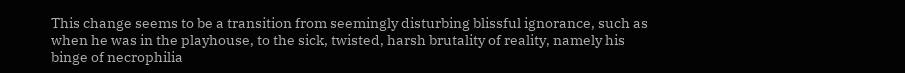This change seems to be a transition from seemingly disturbing blissful ignorance, such as when he was in the playhouse, to the sick, twisted, harsh brutality of reality, namely his binge of necrophilia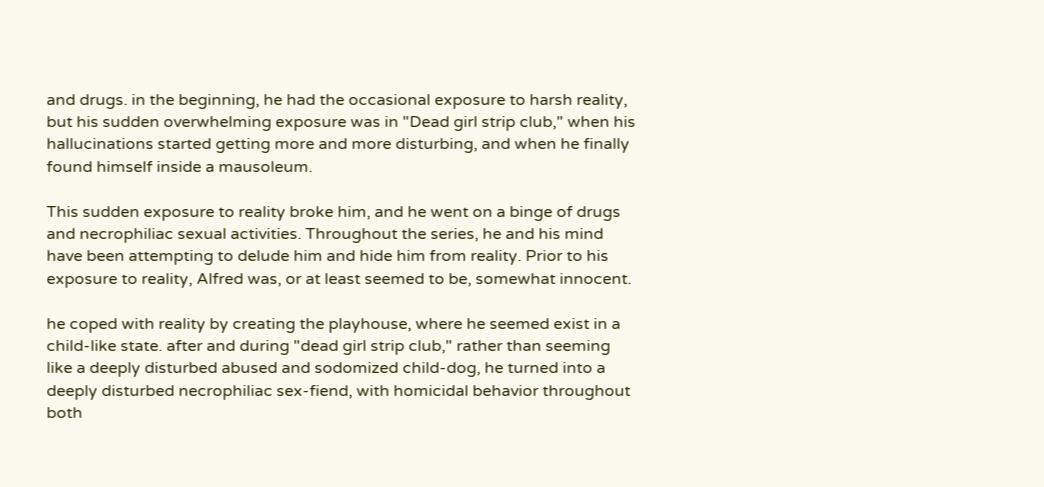and drugs. in the beginning, he had the occasional exposure to harsh reality, but his sudden overwhelming exposure was in "Dead girl strip club," when his hallucinations started getting more and more disturbing, and when he finally found himself inside a mausoleum.

This sudden exposure to reality broke him, and he went on a binge of drugs and necrophiliac sexual activities. Throughout the series, he and his mind have been attempting to delude him and hide him from reality. Prior to his exposure to reality, Alfred was, or at least seemed to be, somewhat innocent.

he coped with reality by creating the playhouse, where he seemed exist in a child-like state. after and during "dead girl strip club," rather than seeming like a deeply disturbed abused and sodomized child-dog, he turned into a deeply disturbed necrophiliac sex-fiend, with homicidal behavior throughout both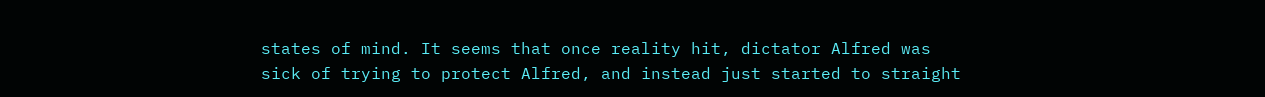states of mind. It seems that once reality hit, dictator Alfred was sick of trying to protect Alfred, and instead just started to straight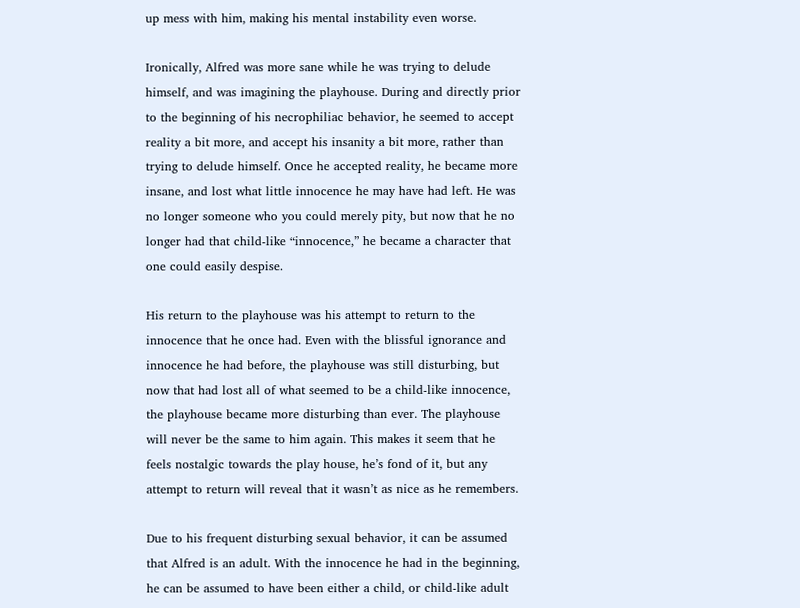up mess with him, making his mental instability even worse.

Ironically, Alfred was more sane while he was trying to delude himself, and was imagining the playhouse. During and directly prior to the beginning of his necrophiliac behavior, he seemed to accept reality a bit more, and accept his insanity a bit more, rather than trying to delude himself. Once he accepted reality, he became more insane, and lost what little innocence he may have had left. He was no longer someone who you could merely pity, but now that he no longer had that child-like “innocence,” he became a character that one could easily despise.

His return to the playhouse was his attempt to return to the innocence that he once had. Even with the blissful ignorance and innocence he had before, the playhouse was still disturbing, but now that had lost all of what seemed to be a child-like innocence, the playhouse became more disturbing than ever. The playhouse will never be the same to him again. This makes it seem that he feels nostalgic towards the play house, he’s fond of it, but any attempt to return will reveal that it wasn’t as nice as he remembers.

Due to his frequent disturbing sexual behavior, it can be assumed that Alfred is an adult. With the innocence he had in the beginning, he can be assumed to have been either a child, or child-like adult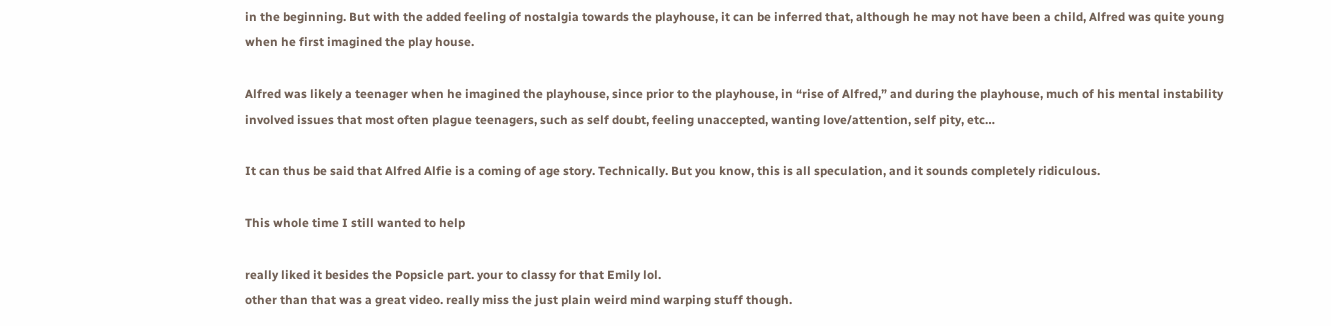in the beginning. But with the added feeling of nostalgia towards the playhouse, it can be inferred that, although he may not have been a child, Alfred was quite young when he first imagined the play house.

Alfred was likely a teenager when he imagined the playhouse, since prior to the playhouse, in “rise of Alfred,” and during the playhouse, much of his mental instability involved issues that most often plague teenagers, such as self doubt, feeling unaccepted, wanting love/attention, self pity, etc…

It can thus be said that Alfred Alfie is a coming of age story. Technically. But you know, this is all speculation, and it sounds completely ridiculous.

This whole time I still wanted to help

really liked it besides the Popsicle part. your to classy for that Emily lol.
other than that was a great video. really miss the just plain weird mind warping stuff though.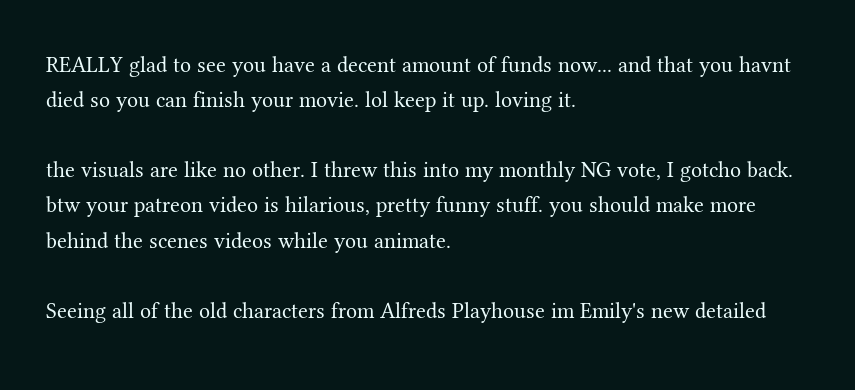REALLY glad to see you have a decent amount of funds now... and that you havnt died so you can finish your movie. lol keep it up. loving it.

the visuals are like no other. I threw this into my monthly NG vote, I gotcho back. btw your patreon video is hilarious, pretty funny stuff. you should make more behind the scenes videos while you animate.

Seeing all of the old characters from Alfreds Playhouse im Emily's new detailed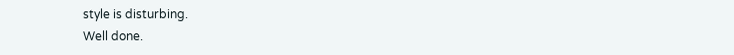style is disturbing.
Well done.